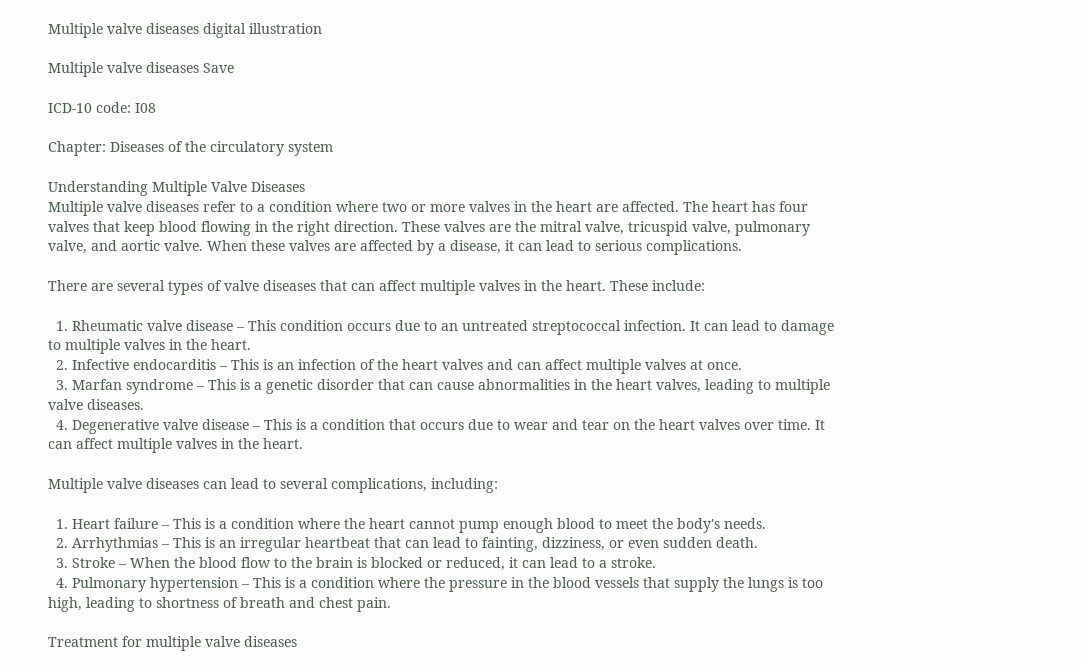Multiple valve diseases digital illustration

Multiple valve diseases Save

ICD-10 code: I08

Chapter: Diseases of the circulatory system

Understanding Multiple Valve Diseases
Multiple valve diseases refer to a condition where two or more valves in the heart are affected. The heart has four valves that keep blood flowing in the right direction. These valves are the mitral valve, tricuspid valve, pulmonary valve, and aortic valve. When these valves are affected by a disease, it can lead to serious complications.

There are several types of valve diseases that can affect multiple valves in the heart. These include:

  1. Rheumatic valve disease – This condition occurs due to an untreated streptococcal infection. It can lead to damage to multiple valves in the heart.
  2. Infective endocarditis – This is an infection of the heart valves and can affect multiple valves at once.
  3. Marfan syndrome – This is a genetic disorder that can cause abnormalities in the heart valves, leading to multiple valve diseases.
  4. Degenerative valve disease – This is a condition that occurs due to wear and tear on the heart valves over time. It can affect multiple valves in the heart.

Multiple valve diseases can lead to several complications, including:

  1. Heart failure – This is a condition where the heart cannot pump enough blood to meet the body's needs.
  2. Arrhythmias – This is an irregular heartbeat that can lead to fainting, dizziness, or even sudden death.
  3. Stroke – When the blood flow to the brain is blocked or reduced, it can lead to a stroke.
  4. Pulmonary hypertension – This is a condition where the pressure in the blood vessels that supply the lungs is too high, leading to shortness of breath and chest pain.

Treatment for multiple valve diseases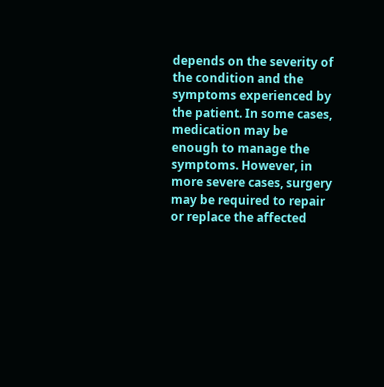depends on the severity of the condition and the symptoms experienced by the patient. In some cases, medication may be enough to manage the symptoms. However, in more severe cases, surgery may be required to repair or replace the affected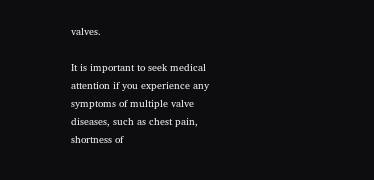valves.

It is important to seek medical attention if you experience any symptoms of multiple valve diseases, such as chest pain, shortness of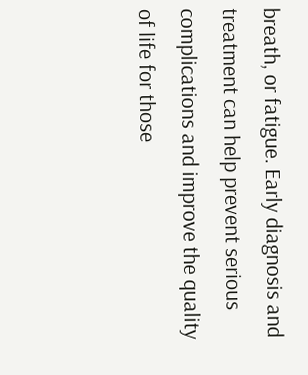breath, or fatigue. Early diagnosis and treatment can help prevent serious complications and improve the quality of life for those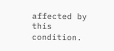affected by this condition.